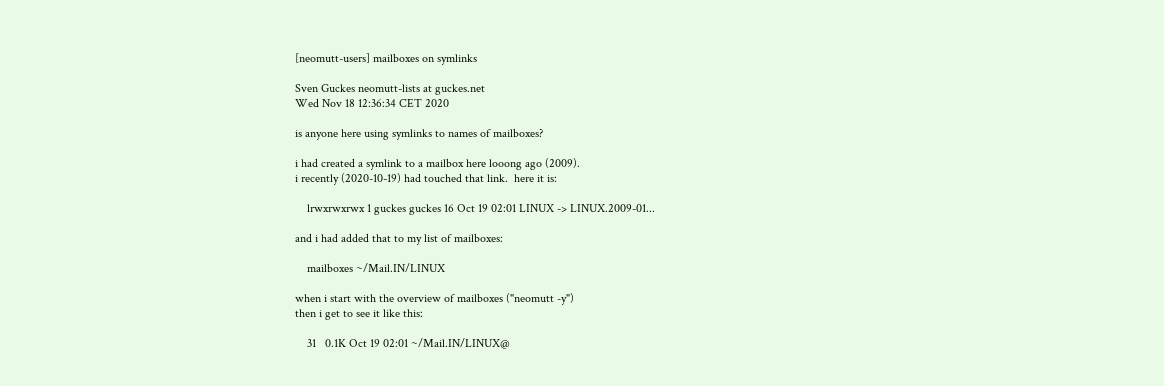[neomutt-users] mailboxes on symlinks

Sven Guckes neomutt-lists at guckes.net
Wed Nov 18 12:36:34 CET 2020

is anyone here using symlinks to names of mailboxes?

i had created a symlink to a mailbox here looong ago (2009).
i recently (2020-10-19) had touched that link.  here it is:

    lrwxrwxrwx 1 guckes guckes 16 Oct 19 02:01 LINUX -> LINUX.2009-01...

and i had added that to my list of mailboxes:

    mailboxes ~/Mail.IN/LINUX

when i start with the overview of mailboxes ("neomutt -y")
then i get to see it like this:

    31   0.1K Oct 19 02:01 ~/Mail.IN/LINUX@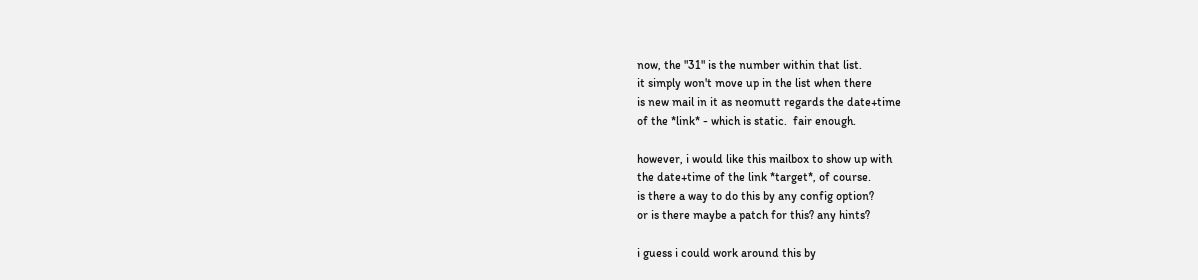now, the "31" is the number within that list.
it simply won't move up in the list when there
is new mail in it as neomutt regards the date+time
of the *link* - which is static.  fair enough.

however, i would like this mailbox to show up with
the date+time of the link *target*, of course.
is there a way to do this by any config option?
or is there maybe a patch for this? any hints?

i guess i could work around this by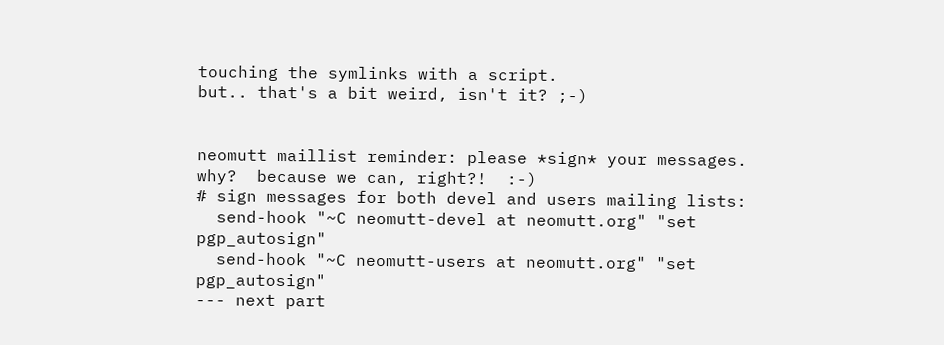touching the symlinks with a script.
but.. that's a bit weird, isn't it? ;-)


neomutt maillist reminder: please *sign* your messages.
why?  because we can, right?!  :-)
# sign messages for both devel and users mailing lists:
  send-hook "~C neomutt-devel at neomutt.org" "set pgp_autosign"
  send-hook "~C neomutt-users at neomutt.org" "set pgp_autosign"
--- next part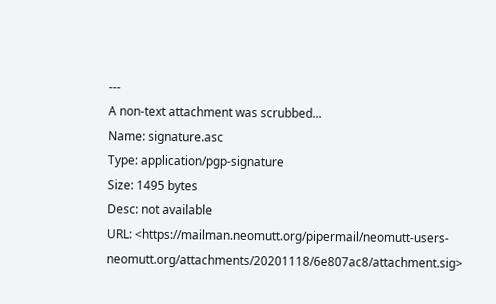---
A non-text attachment was scrubbed...
Name: signature.asc
Type: application/pgp-signature
Size: 1495 bytes
Desc: not available
URL: <https://mailman.neomutt.org/pipermail/neomutt-users-neomutt.org/attachments/20201118/6e807ac8/attachment.sig>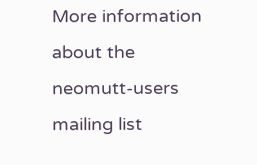More information about the neomutt-users mailing list